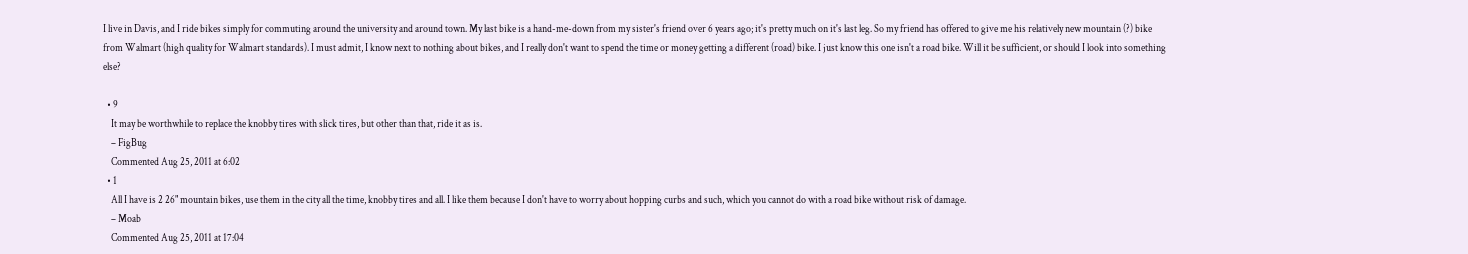I live in Davis, and I ride bikes simply for commuting around the university and around town. My last bike is a hand-me-down from my sister's friend over 6 years ago; it's pretty much on it's last leg. So my friend has offered to give me his relatively new mountain (?) bike from Walmart (high quality for Walmart standards). I must admit, I know next to nothing about bikes, and I really don't want to spend the time or money getting a different (road) bike. I just know this one isn't a road bike. Will it be sufficient, or should I look into something else?

  • 9
    It may be worthwhile to replace the knobby tires with slick tires, but other than that, ride it as is.
    – FigBug
    Commented Aug 25, 2011 at 6:02
  • 1
    All I have is 2 26" mountain bikes, use them in the city all the time, knobby tires and all. I like them because I don't have to worry about hopping curbs and such, which you cannot do with a road bike without risk of damage.
    – Moab
    Commented Aug 25, 2011 at 17:04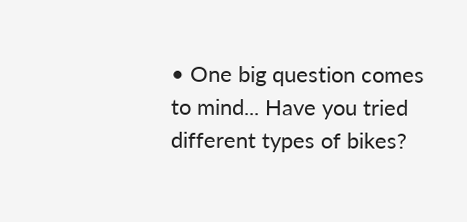• One big question comes to mind... Have you tried different types of bikes?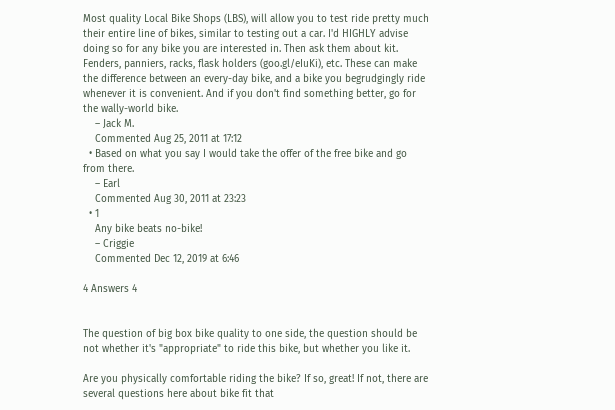Most quality Local Bike Shops (LBS), will allow you to test ride pretty much their entire line of bikes, similar to testing out a car. I'd HIGHLY advise doing so for any bike you are interested in. Then ask them about kit. Fenders, panniers, racks, flask holders (goo.gl/eIuKi), etc. These can make the difference between an every-day bike, and a bike you begrudgingly ride whenever it is convenient. And if you don't find something better, go for the wally-world bike.
    – Jack M.
    Commented Aug 25, 2011 at 17:12
  • Based on what you say I would take the offer of the free bike and go from there.
    – Earl
    Commented Aug 30, 2011 at 23:23
  • 1
    Any bike beats no-bike!
    – Criggie
    Commented Dec 12, 2019 at 6:46

4 Answers 4


The question of big box bike quality to one side, the question should be not whether it's "appropriate" to ride this bike, but whether you like it.

Are you physically comfortable riding the bike? If so, great! If not, there are several questions here about bike fit that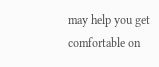may help you get comfortable on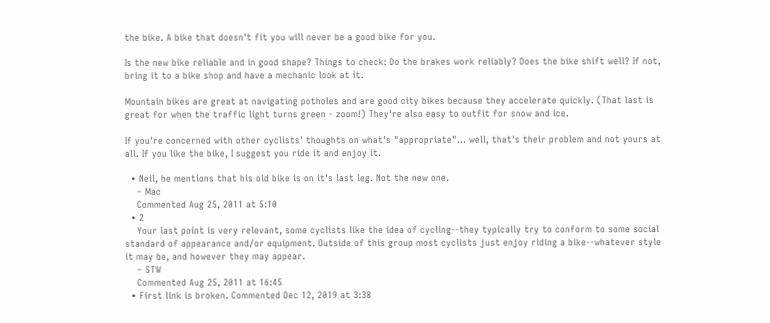the bike. A bike that doesn't fit you will never be a good bike for you.

Is the new bike reliable and in good shape? Things to check: Do the brakes work reliably? Does the bike shift well? If not, bring it to a bike shop and have a mechanic look at it.

Mountain bikes are great at navigating potholes and are good city bikes because they accelerate quickly. (That last is great for when the traffic light turns green - zoom!) They're also easy to outfit for snow and ice.

If you're concerned with other cyclists' thoughts on what's "appropriate"... well, that's their problem and not yours at all. If you like the bike, I suggest you ride it and enjoy it.

  • Neil, he mentions that his old bike is on it's last leg. Not the new one.
    – Mac
    Commented Aug 25, 2011 at 5:10
  • 2
    Your last point is very relevant, some cyclists like the idea of cycling--they typically try to conform to some social standard of appearance and/or equipment. Outside of this group most cyclists just enjoy riding a bike--whatever style it may be, and however they may appear.
    – STW
    Commented Aug 25, 2011 at 16:45
  • First link is broken. Commented Dec 12, 2019 at 3:38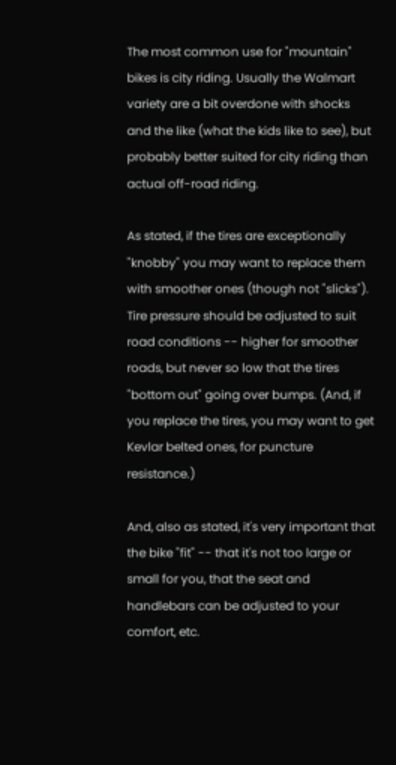The most common use for "mountain" bikes is city riding. Usually the Walmart variety are a bit overdone with shocks and the like (what the kids like to see), but probably better suited for city riding than actual off-road riding.

As stated, if the tires are exceptionally "knobby" you may want to replace them with smoother ones (though not "slicks"). Tire pressure should be adjusted to suit road conditions -- higher for smoother roads, but never so low that the tires "bottom out" going over bumps. (And, if you replace the tires, you may want to get Kevlar belted ones, for puncture resistance.)

And, also as stated, it's very important that the bike "fit" -- that it's not too large or small for you, that the seat and handlebars can be adjusted to your comfort, etc.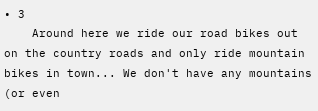• 3
    Around here we ride our road bikes out on the country roads and only ride mountain bikes in town... We don't have any mountains (or even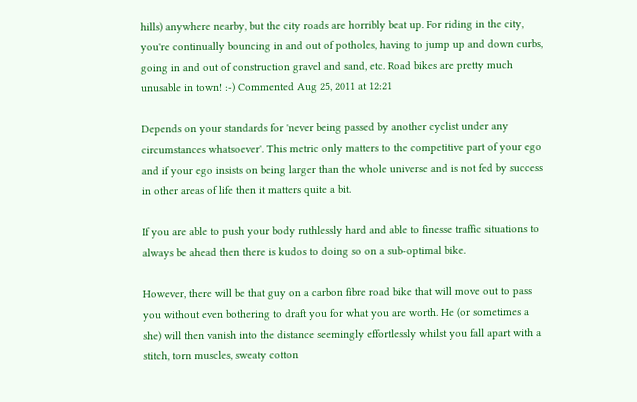hills) anywhere nearby, but the city roads are horribly beat up. For riding in the city, you're continually bouncing in and out of potholes, having to jump up and down curbs, going in and out of construction gravel and sand, etc. Road bikes are pretty much unusable in town! :-) Commented Aug 25, 2011 at 12:21

Depends on your standards for 'never being passed by another cyclist under any circumstances whatsoever'. This metric only matters to the competitive part of your ego and if your ego insists on being larger than the whole universe and is not fed by success in other areas of life then it matters quite a bit.

If you are able to push your body ruthlessly hard and able to finesse traffic situations to always be ahead then there is kudos to doing so on a sub-optimal bike.

However, there will be that guy on a carbon fibre road bike that will move out to pass you without even bothering to draft you for what you are worth. He (or sometimes a she) will then vanish into the distance seemingly effortlessly whilst you fall apart with a stitch, torn muscles, sweaty cotton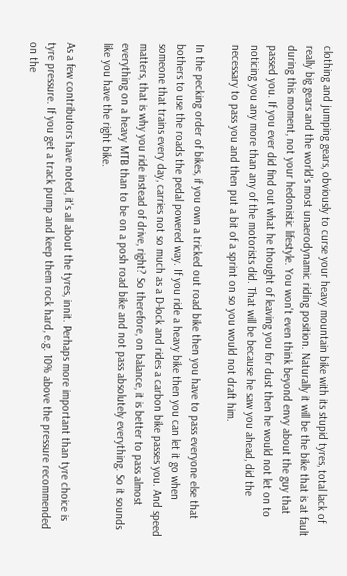clothing and jumping gears, obviously to curse your heavy mountain bike with its stupid tyres, total lack of really big gears and the world's most unaerodynamic riding position. Naturally it will be the bike that is at fault during this moment, not your hedonistic lifestyle. You won't even think beyond envy about the guy that passed you. If you ever did find out what he thought of leaving you for dust then he would not let on to noticing you any more than any of the motorists did. That will be because he saw you ahead, did the necessary to pass you and then put a bit of a sprint on so you would not draft him.

In the pecking order of bikes, if you own a tricked out road bike then you have to pass everyone else that bothers to use the roads the pedal powered way. If you ride a heavy bike then you can let it go when someone that trains every day, carries not so much as a D-lock and rides a carbon bike passes you. And speed matters, that is why you ride instead of drive, right? So therefore, on balance, it is better to pass almost everything on a heavy MTB than to be on a posh road bike and not pass absolutely everything. So it sounds like you have the right bike.

As a few contributors have noted, it's all about the tyres, innit. Perhaps more important than tyre choice is tyre pressure. If you get a track pump and keep them rock hard, e.g. 10% above the pressure recommended on the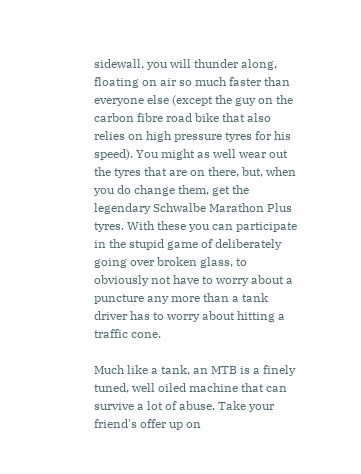sidewall, you will thunder along, floating on air so much faster than everyone else (except the guy on the carbon fibre road bike that also relies on high pressure tyres for his speed). You might as well wear out the tyres that are on there, but, when you do change them, get the legendary Schwalbe Marathon Plus tyres. With these you can participate in the stupid game of deliberately going over broken glass, to obviously not have to worry about a puncture any more than a tank driver has to worry about hitting a traffic cone.

Much like a tank, an MTB is a finely tuned, well oiled machine that can survive a lot of abuse. Take your friend's offer up on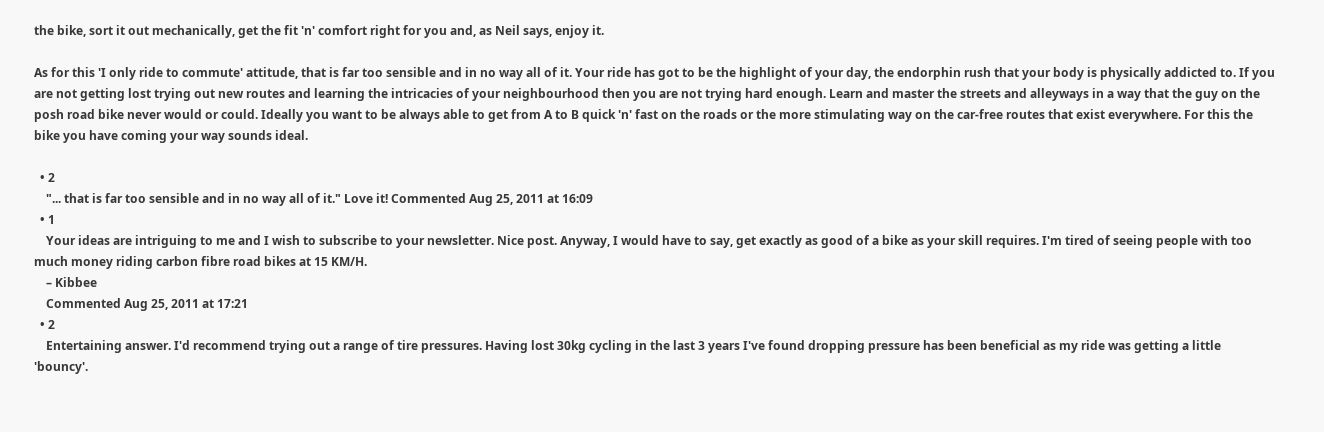the bike, sort it out mechanically, get the fit 'n' comfort right for you and, as Neil says, enjoy it.

As for this 'I only ride to commute' attitude, that is far too sensible and in no way all of it. Your ride has got to be the highlight of your day, the endorphin rush that your body is physically addicted to. If you are not getting lost trying out new routes and learning the intricacies of your neighbourhood then you are not trying hard enough. Learn and master the streets and alleyways in a way that the guy on the posh road bike never would or could. Ideally you want to be always able to get from A to B quick 'n' fast on the roads or the more stimulating way on the car-free routes that exist everywhere. For this the bike you have coming your way sounds ideal.

  • 2
    "... that is far too sensible and in no way all of it." Love it! Commented Aug 25, 2011 at 16:09
  • 1
    Your ideas are intriguing to me and I wish to subscribe to your newsletter. Nice post. Anyway, I would have to say, get exactly as good of a bike as your skill requires. I'm tired of seeing people with too much money riding carbon fibre road bikes at 15 KM/H.
    – Kibbee
    Commented Aug 25, 2011 at 17:21
  • 2
    Entertaining answer. I'd recommend trying out a range of tire pressures. Having lost 30kg cycling in the last 3 years I've found dropping pressure has been beneficial as my ride was getting a little 'bouncy'.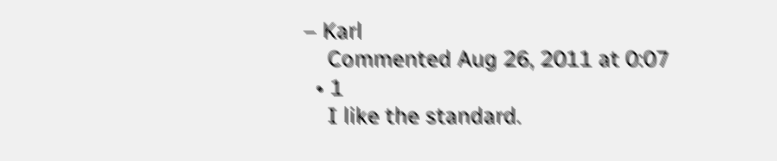– Karl
    Commented Aug 26, 2011 at 0:07
  • 1
    I like the standard.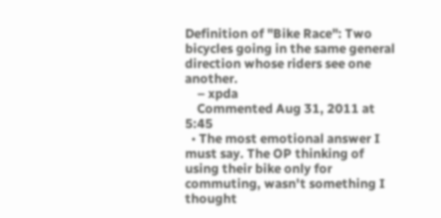Definition of "Bike Race": Two bicycles going in the same general direction whose riders see one another.
    – xpda
    Commented Aug 31, 2011 at 5:45
  • The most emotional answer I must say. The OP thinking of using their bike only for commuting, wasn't something I thought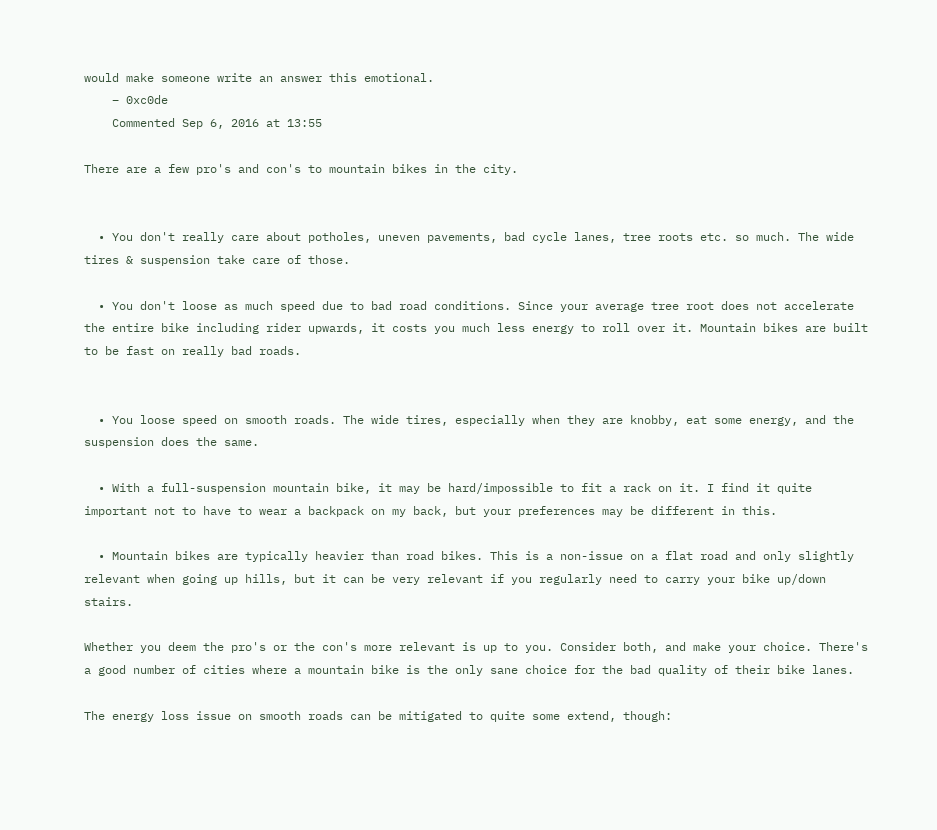would make someone write an answer this emotional.
    – 0xc0de
    Commented Sep 6, 2016 at 13:55

There are a few pro's and con's to mountain bikes in the city.


  • You don't really care about potholes, uneven pavements, bad cycle lanes, tree roots etc. so much. The wide tires & suspension take care of those.

  • You don't loose as much speed due to bad road conditions. Since your average tree root does not accelerate the entire bike including rider upwards, it costs you much less energy to roll over it. Mountain bikes are built to be fast on really bad roads.


  • You loose speed on smooth roads. The wide tires, especially when they are knobby, eat some energy, and the suspension does the same.

  • With a full-suspension mountain bike, it may be hard/impossible to fit a rack on it. I find it quite important not to have to wear a backpack on my back, but your preferences may be different in this.

  • Mountain bikes are typically heavier than road bikes. This is a non-issue on a flat road and only slightly relevant when going up hills, but it can be very relevant if you regularly need to carry your bike up/down stairs.

Whether you deem the pro's or the con's more relevant is up to you. Consider both, and make your choice. There's a good number of cities where a mountain bike is the only sane choice for the bad quality of their bike lanes.

The energy loss issue on smooth roads can be mitigated to quite some extend, though: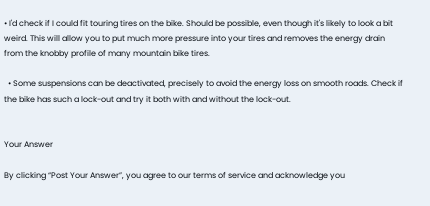• I'd check if I could fit touring tires on the bike. Should be possible, even though it's likely to look a bit weird. This will allow you to put much more pressure into your tires and removes the energy drain from the knobby profile of many mountain bike tires.

  • Some suspensions can be deactivated, precisely to avoid the energy loss on smooth roads. Check if the bike has such a lock-out and try it both with and without the lock-out.


Your Answer

By clicking “Post Your Answer”, you agree to our terms of service and acknowledge you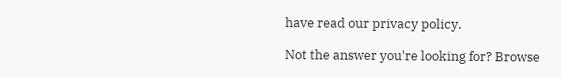have read our privacy policy.

Not the answer you're looking for? Browse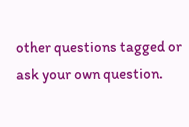other questions tagged or ask your own question.